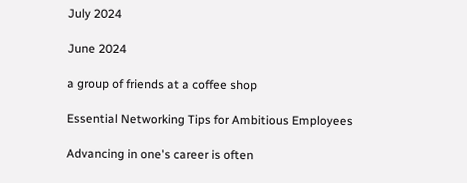July 2024

June 2024

a group of friends at a coffee shop

Essential Networking Tips for Ambitious Employees

Advancing in one's career is often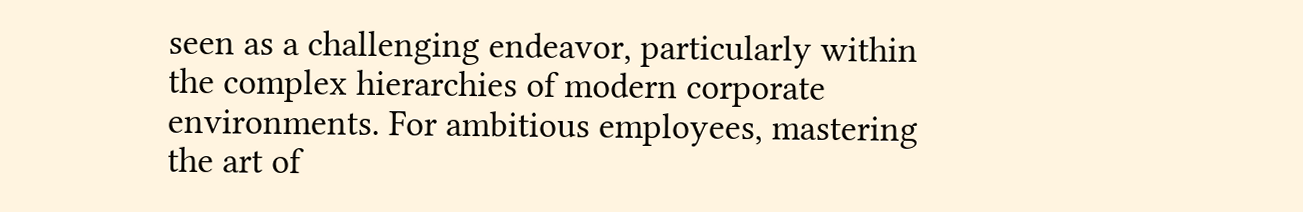seen as a challenging endeavor, particularly within the complex hierarchies of modern corporate environments. For ambitious employees, mastering the art of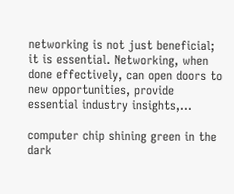networking is not just beneficial; it is essential. Networking, when done effectively, can open doors to new opportunities, provide essential industry insights,...

computer chip shining green in the dark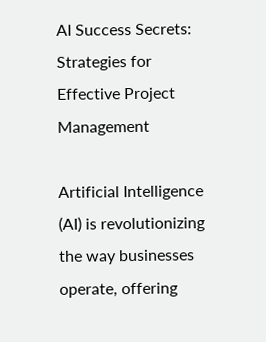AI Success Secrets: Strategies for Effective Project Management

Artificial Intelligence (AI) is revolutionizing the way businesses operate, offering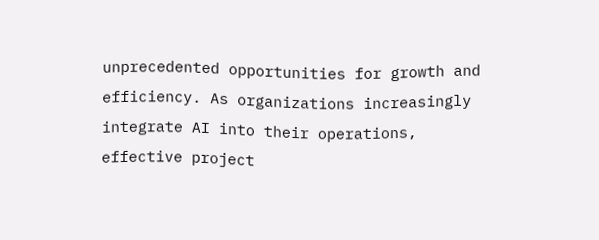unprecedented opportunities for growth and efficiency. As organizations increasingly integrate AI into their operations, effective project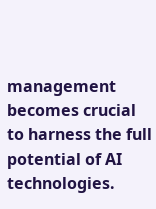management becomes crucial to harness the full potential of AI technologies.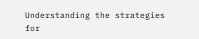Understanding the strategies for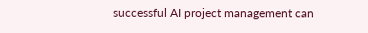successful AI project management can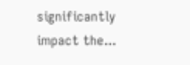significantly impact the...